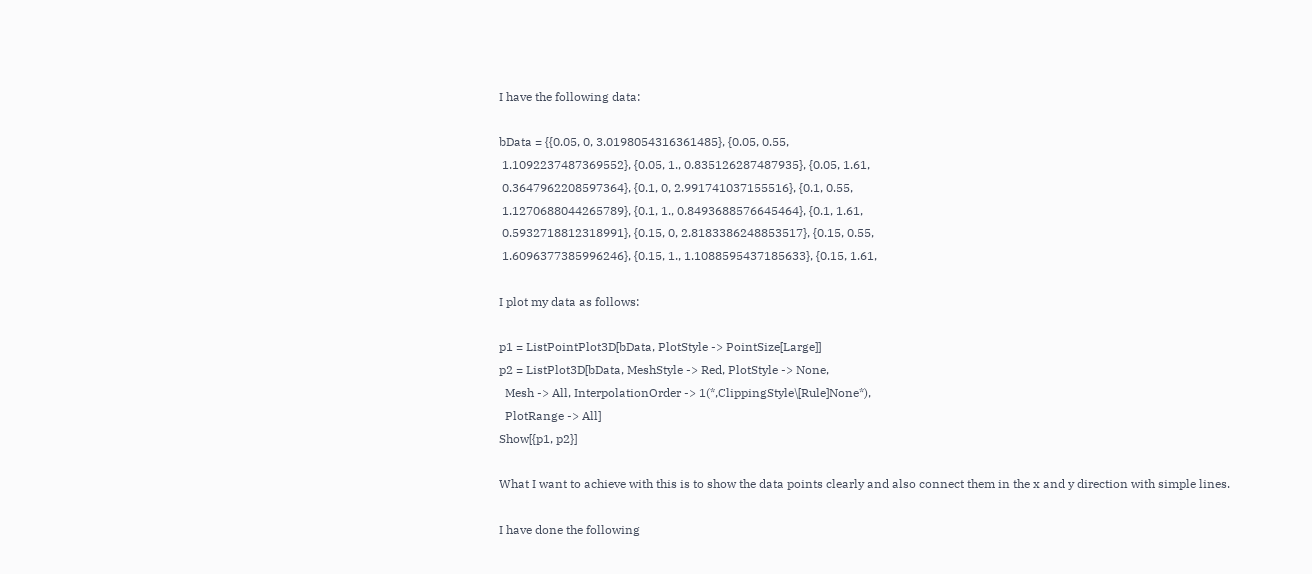I have the following data:

bData = {{0.05, 0, 3.0198054316361485}, {0.05, 0.55,
 1.1092237487369552}, {0.05, 1., 0.835126287487935}, {0.05, 1.61,
 0.3647962208597364}, {0.1, 0, 2.991741037155516}, {0.1, 0.55,
 1.1270688044265789}, {0.1, 1., 0.8493688576645464}, {0.1, 1.61,
 0.5932718812318991}, {0.15, 0, 2.8183386248853517}, {0.15, 0.55,
 1.6096377385996246}, {0.15, 1., 1.1088595437185633}, {0.15, 1.61,

I plot my data as follows:

p1 = ListPointPlot3D[bData, PlotStyle -> PointSize[Large]]
p2 = ListPlot3D[bData, MeshStyle -> Red, PlotStyle -> None,
  Mesh -> All, InterpolationOrder -> 1(*,ClippingStyle\[Rule]None*),
  PlotRange -> All]
Show[{p1, p2}]

What I want to achieve with this is to show the data points clearly and also connect them in the x and y direction with simple lines.

I have done the following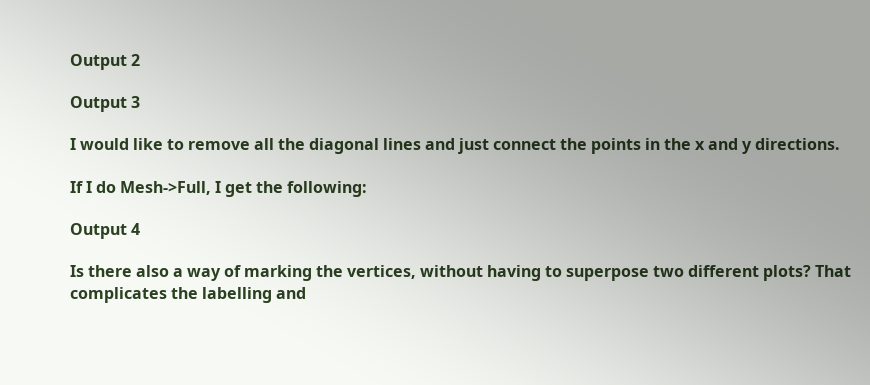Output 2

Output 3

I would like to remove all the diagonal lines and just connect the points in the x and y directions.

If I do Mesh->Full, I get the following:

Output 4

Is there also a way of marking the vertices, without having to superpose two different plots? That complicates the labelling and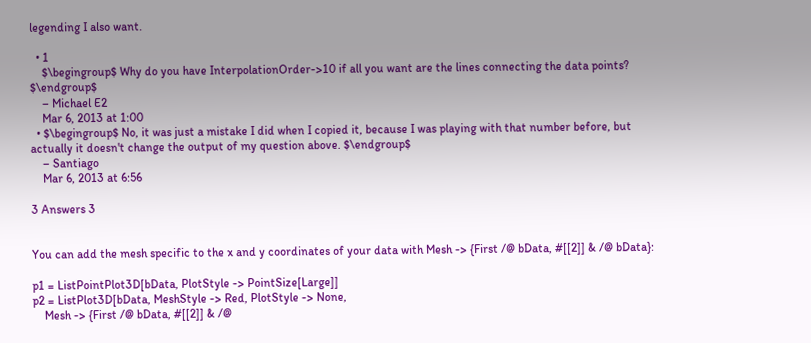legending I also want.

  • 1
    $\begingroup$ Why do you have InterpolationOrder->10 if all you want are the lines connecting the data points? $\endgroup$
    – Michael E2
    Mar 6, 2013 at 1:00
  • $\begingroup$ No, it was just a mistake I did when I copied it, because I was playing with that number before, but actually it doesn't change the output of my question above. $\endgroup$
    – Santiago
    Mar 6, 2013 at 6:56

3 Answers 3


You can add the mesh specific to the x and y coordinates of your data with Mesh -> {First /@ bData, #[[2]] & /@ bData}:

p1 = ListPointPlot3D[bData, PlotStyle -> PointSize[Large]]
p2 = ListPlot3D[bData, MeshStyle -> Red, PlotStyle -> None,
    Mesh -> {First /@ bData, #[[2]] & /@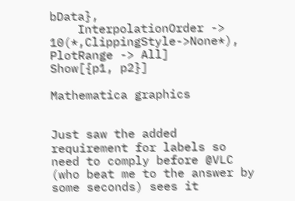bData},
    InterpolationOrder -> 10(*,ClippingStyle->None*), PlotRange -> All]
Show[{p1, p2}]

Mathematica graphics


Just saw the added requirement for labels so need to comply before @VLC (who beat me to the answer by some seconds) sees it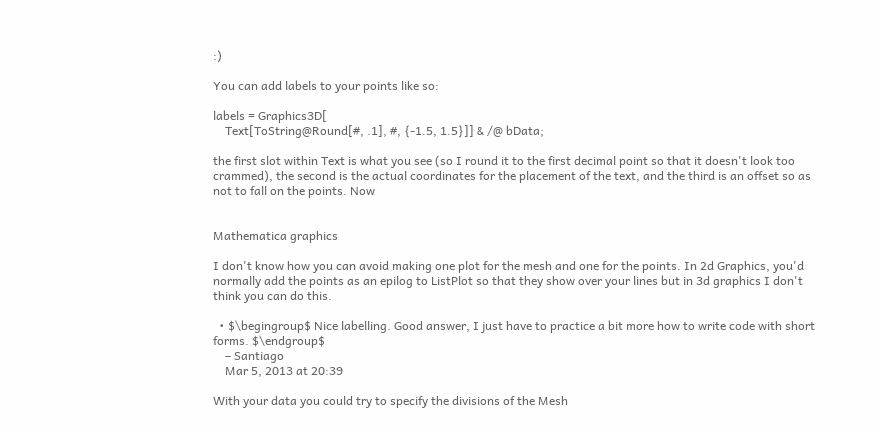:)

You can add labels to your points like so:

labels = Graphics3D[
    Text[ToString@Round[#, .1], #, {-1.5, 1.5}]] & /@ bData;

the first slot within Text is what you see (so I round it to the first decimal point so that it doesn't look too crammed), the second is the actual coordinates for the placement of the text, and the third is an offset so as not to fall on the points. Now


Mathematica graphics

I don't know how you can avoid making one plot for the mesh and one for the points. In 2d Graphics, you'd normally add the points as an epilog to ListPlot so that they show over your lines but in 3d graphics I don't think you can do this.

  • $\begingroup$ Nice labelling. Good answer, I just have to practice a bit more how to write code with short forms. $\endgroup$
    – Santiago
    Mar 5, 2013 at 20:39

With your data you could try to specify the divisions of the Mesh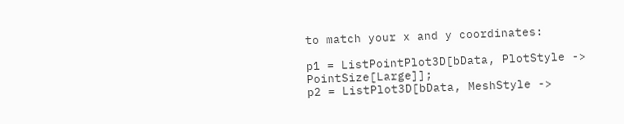to match your x and y coordinates:

p1 = ListPointPlot3D[bData, PlotStyle -> PointSize[Large]];
p2 = ListPlot3D[bData, MeshStyle ->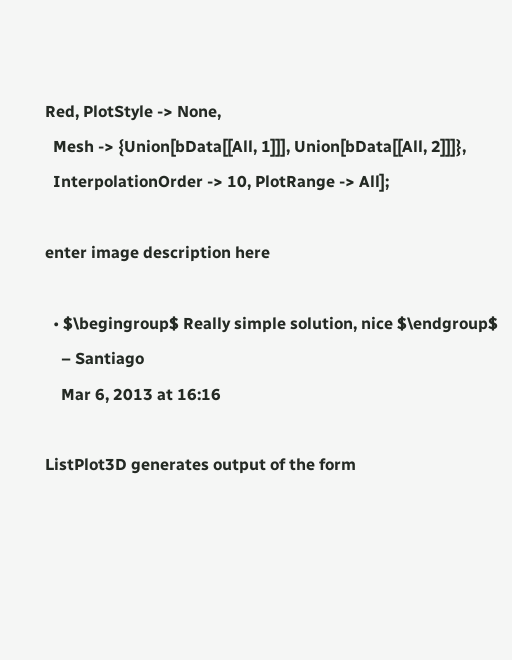Red, PlotStyle -> None,
  Mesh -> {Union[bData[[All, 1]]], Union[bData[[All, 2]]]},
  InterpolationOrder -> 10, PlotRange -> All];

enter image description here

  • $\begingroup$ Really simple solution, nice $\endgroup$
    – Santiago
    Mar 6, 2013 at 16:16

ListPlot3D generates output of the form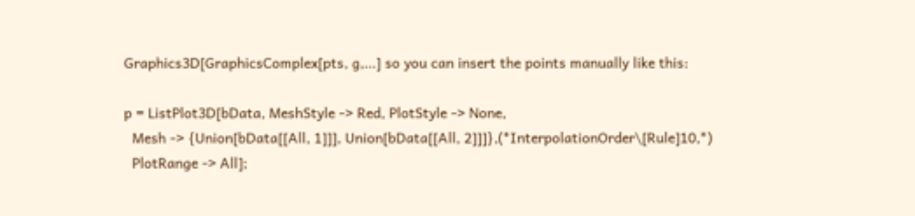Graphics3D[GraphicsComplex[pts, g,...] so you can insert the points manually like this:

p = ListPlot3D[bData, MeshStyle -> Red, PlotStyle -> None,
  Mesh -> {Union[bData[[All, 1]]], Union[bData[[All, 2]]]},(*InterpolationOrder\[Rule]10,*)
  PlotRange -> All];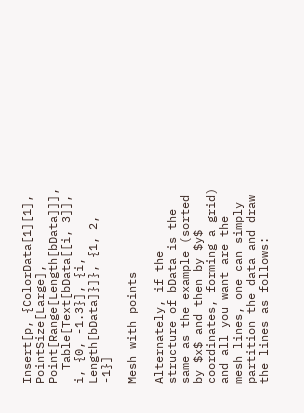Insert[p, {ColorData[1][1], PointSize[Large], Point[Range[Length[bData]]],
  Table[Text[bData[[i, 3]], i, {0, -1.3}], {i, Length[bData]}]}, {1, 2, -1}]

Mesh with points

Alternately, if the structure of bData is the same as the example (sorted by $x$ and then by $y$ coordinates, forming a grid) and all you want are the mesh lines, one can simply partition the data and draw the lines as follows: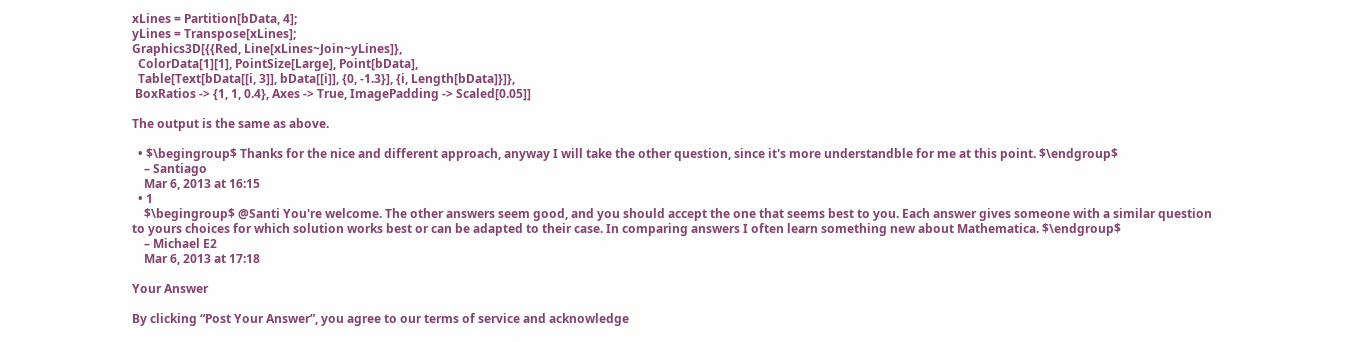xLines = Partition[bData, 4];
yLines = Transpose[xLines];
Graphics3D[{{Red, Line[xLines~Join~yLines]},
  ColorData[1][1], PointSize[Large], Point[bData],
  Table[Text[bData[[i, 3]], bData[[i]], {0, -1.3}], {i, Length[bData]}]},
 BoxRatios -> {1, 1, 0.4}, Axes -> True, ImagePadding -> Scaled[0.05]]

The output is the same as above.

  • $\begingroup$ Thanks for the nice and different approach, anyway I will take the other question, since it's more understandble for me at this point. $\endgroup$
    – Santiago
    Mar 6, 2013 at 16:15
  • 1
    $\begingroup$ @Santi You're welcome. The other answers seem good, and you should accept the one that seems best to you. Each answer gives someone with a similar question to yours choices for which solution works best or can be adapted to their case. In comparing answers I often learn something new about Mathematica. $\endgroup$
    – Michael E2
    Mar 6, 2013 at 17:18

Your Answer

By clicking “Post Your Answer”, you agree to our terms of service and acknowledge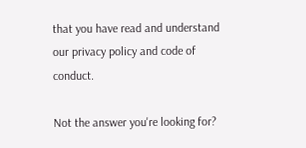that you have read and understand our privacy policy and code of conduct.

Not the answer you're looking for?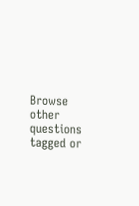Browse other questions tagged or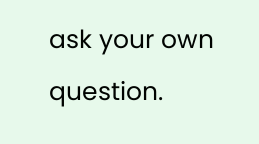ask your own question.